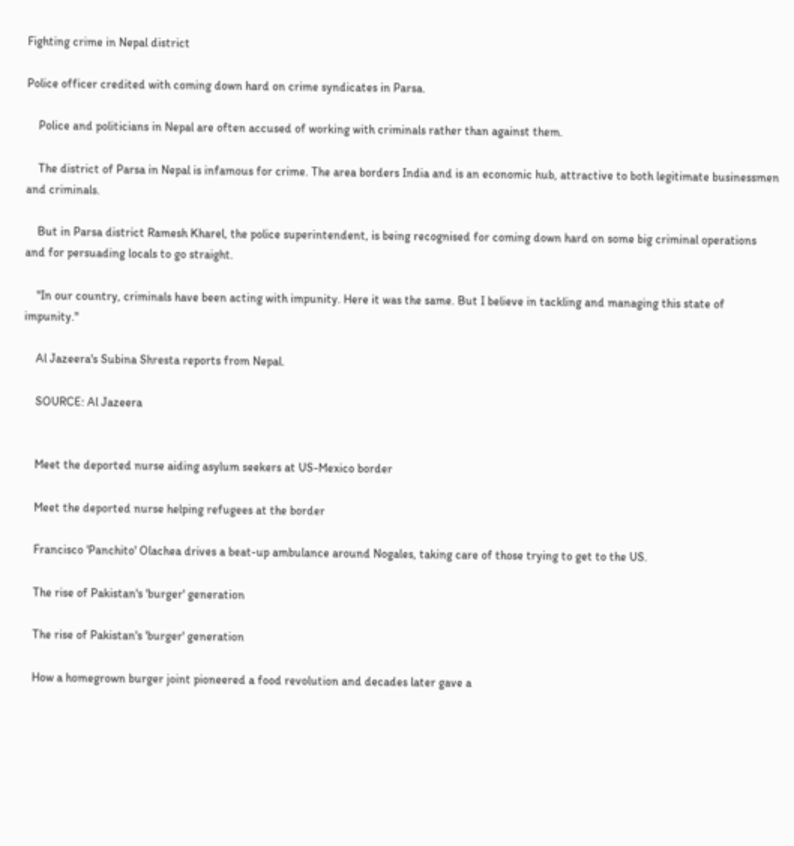Fighting crime in Nepal district

Police officer credited with coming down hard on crime syndicates in Parsa.

    Police and politicians in Nepal are often accused of working with criminals rather than against them.

    The district of Parsa in Nepal is infamous for crime. The area borders India and is an economic hub, attractive to both legitimate businessmen and criminals.

    But in Parsa district Ramesh Kharel, the police superintendent, is being recognised for coming down hard on some big criminal operations and for persuading locals to go straight.

    "In our country, criminals have been acting with impunity. Here it was the same. But I believe in tackling and managing this state of impunity."

    Al Jazeera's Subina Shresta reports from Nepal.

    SOURCE: Al Jazeera


    Meet the deported nurse aiding asylum seekers at US-Mexico border

    Meet the deported nurse helping refugees at the border

    Francisco 'Panchito' Olachea drives a beat-up ambulance around Nogales, taking care of those trying to get to the US.

    The rise of Pakistan's 'burger' generation

    The rise of Pakistan's 'burger' generation

    How a homegrown burger joint pioneered a food revolution and decades later gave a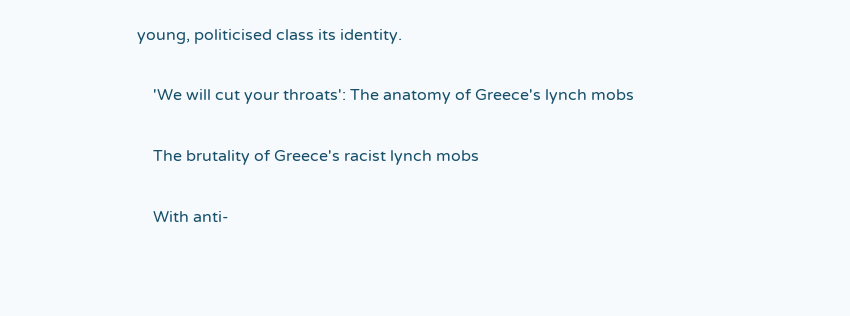young, politicised class its identity.

    'We will cut your throats': The anatomy of Greece's lynch mobs

    The brutality of Greece's racist lynch mobs

    With anti-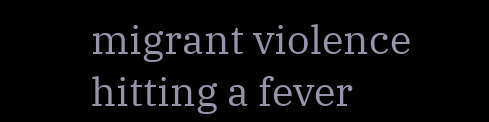migrant violence hitting a fever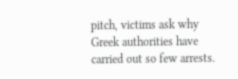pitch, victims ask why Greek authorities have carried out so few arrests.